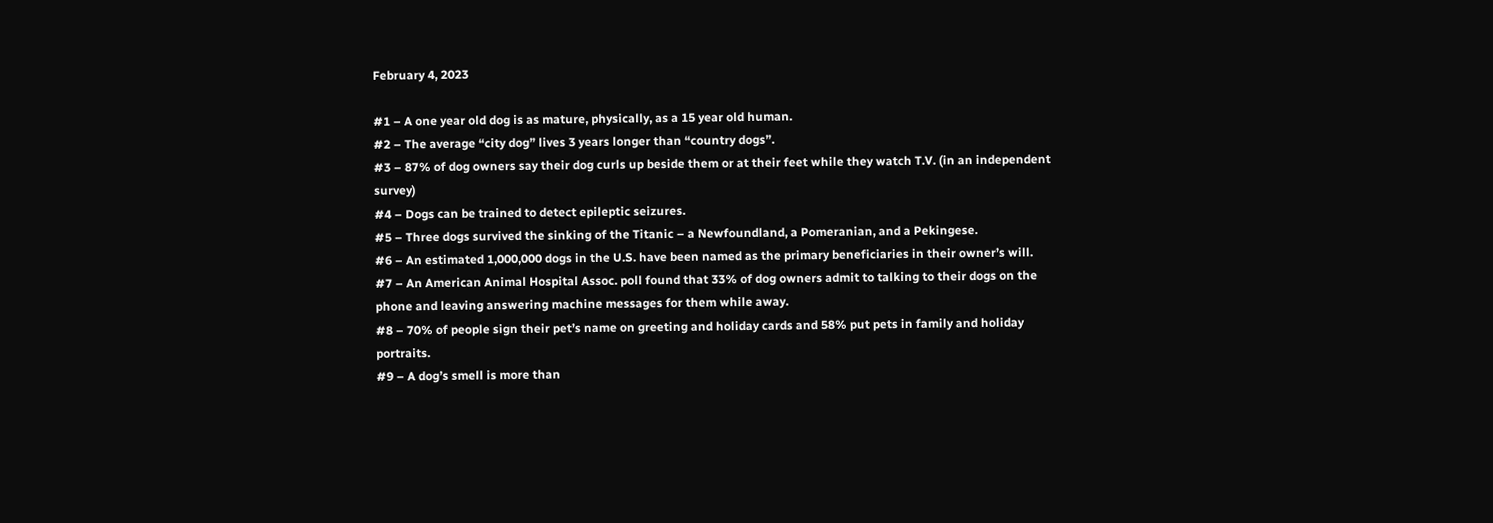February 4, 2023

#1 – A one year old dog is as mature, physically, as a 15 year old human.
#2 – The average “city dog” lives 3 years longer than “country dogs”.
#3 – 87% of dog owners say their dog curls up beside them or at their feet while they watch T.V. (in an independent survey)
#4 – Dogs can be trained to detect epileptic seizures.
#5 – Three dogs survived the sinking of the Titanic – a Newfoundland, a Pomeranian, and a Pekingese.
#6 – An estimated 1,000,000 dogs in the U.S. have been named as the primary beneficiaries in their owner’s will.
#7 – An American Animal Hospital Assoc. poll found that 33% of dog owners admit to talking to their dogs on the phone and leaving answering machine messages for them while away.
#8 – 70% of people sign their pet’s name on greeting and holiday cards and 58% put pets in family and holiday portraits.
#9 – A dog’s smell is more than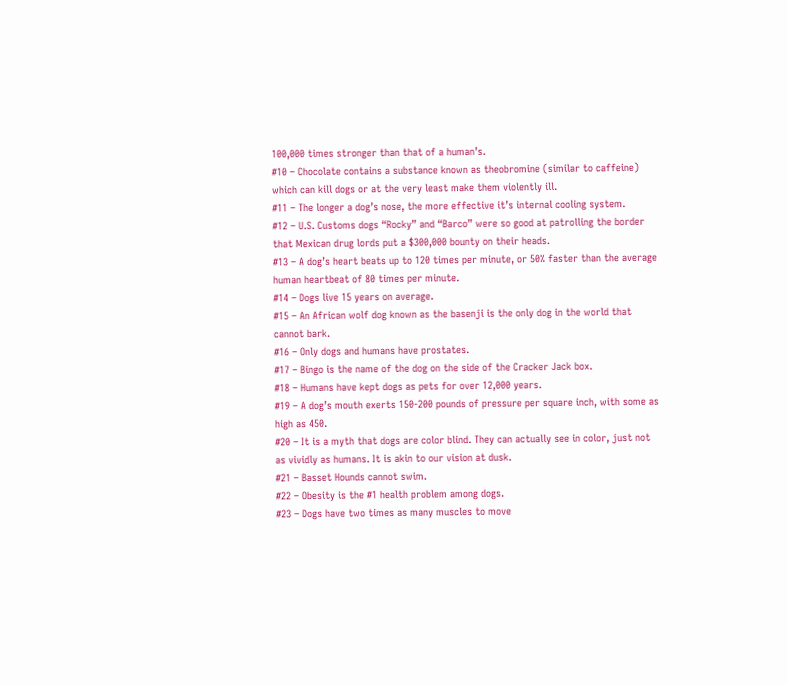100,000 times stronger than that of a human’s.
#10 – Chocolate contains a substance known as theobromine (similar to caffeine) which can kill dogs or at the very least make them violently ill.
#11 – The longer a dog’s nose, the more effective it’s internal cooling system.
#12 – U.S. Customs dogs “Rocky” and “Barco” were so good at patrolling the border that Mexican drug lords put a $300,000 bounty on their heads.
#13 – A dog’s heart beats up to 120 times per minute, or 50% faster than the average human heartbeat of 80 times per minute.
#14 – Dogs live 15 years on average.
#15 – An African wolf dog known as the basenji is the only dog in the world that cannot bark.
#16 – Only dogs and humans have prostates.
#17 – Bingo is the name of the dog on the side of the Cracker Jack box.
#18 – Humans have kept dogs as pets for over 12,000 years.
#19 – A dog’s mouth exerts 150-200 pounds of pressure per square inch, with some as high as 450.
#20 – It is a myth that dogs are color blind. They can actually see in color, just not as vividly as humans. It is akin to our vision at dusk.
#21 – Basset Hounds cannot swim.
#22 – Obesity is the #1 health problem among dogs.
#23 – Dogs have two times as many muscles to move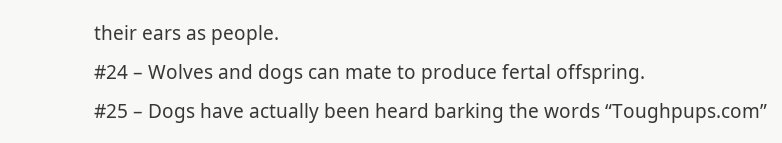their ears as people.
#24 – Wolves and dogs can mate to produce fertal offspring.
#25 – Dogs have actually been heard barking the words “Toughpups.com”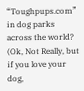“Toughpups.com” in dog parks across the world? (Ok, Not Really, but if you love your dog,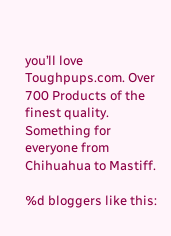you’ll love Toughpups.com. Over 700 Products of the finest quality. Something for everyone from Chihuahua to Mastiff.

%d bloggers like this: